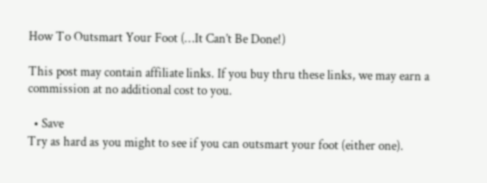How To Outsmart Your Foot (…It Can’t Be Done!)

This post may contain affiliate links. If you buy thru these links, we may earn a commission at no additional cost to you.

  • Save
Try as hard as you might to see if you can outsmart your foot (either one).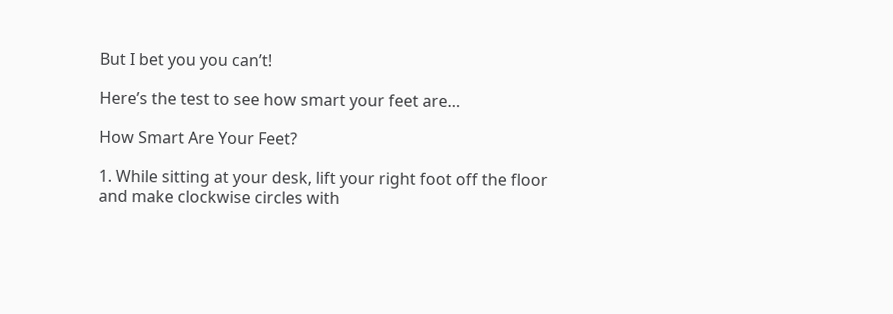But I bet you you can’t!

Here’s the test to see how smart your feet are…

How Smart Are Your Feet?

1. While sitting at your desk, lift your right foot off the floor and make clockwise circles with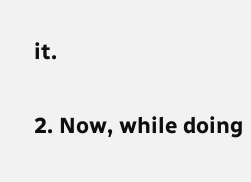it.

2. Now, while doing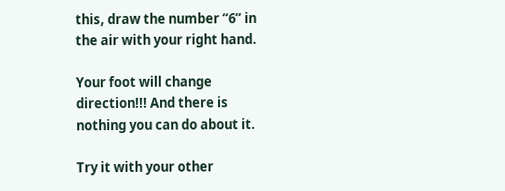this, draw the number “6” in the air with your right hand.

Your foot will change direction!!! And there is nothing you can do about it.

Try it with your other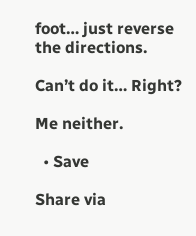foot… just reverse the directions.

Can’t do it… Right?

Me neither.

  • Save

Share via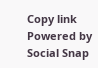Copy link
Powered by Social Snap